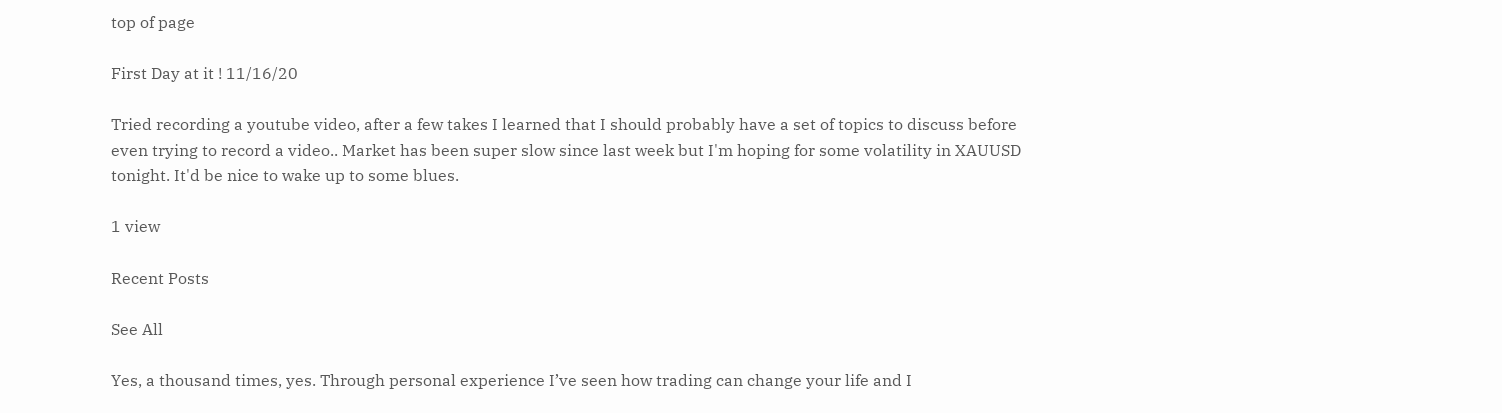top of page

First Day at it ! 11/16/20

Tried recording a youtube video, after a few takes I learned that I should probably have a set of topics to discuss before even trying to record a video.. Market has been super slow since last week but I'm hoping for some volatility in XAUUSD tonight. It'd be nice to wake up to some blues.

1 view

Recent Posts

See All

Yes, a thousand times, yes. Through personal experience I’ve seen how trading can change your life and I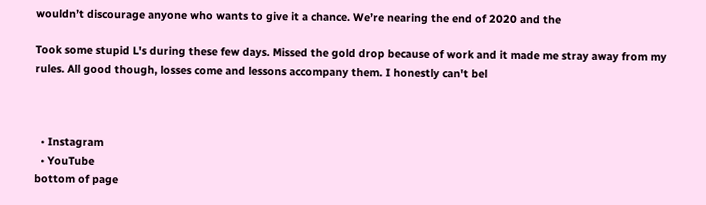wouldn’t discourage anyone who wants to give it a chance. We’re nearing the end of 2020 and the

Took some stupid L's during these few days. Missed the gold drop because of work and it made me stray away from my rules. All good though, losses come and lessons accompany them. I honestly can't bel



  • Instagram
  • YouTube
bottom of page